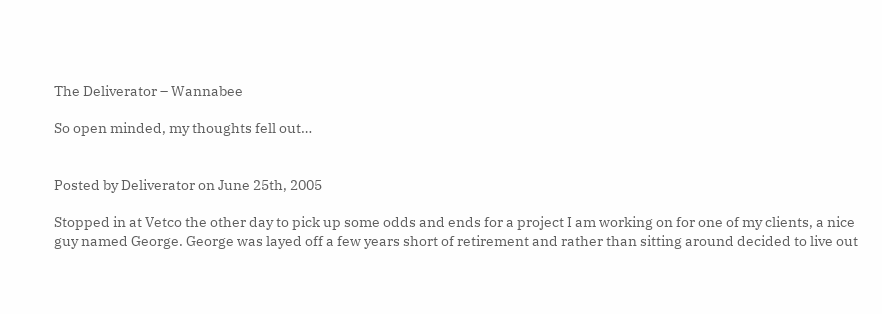The Deliverator – Wannabee

So open minded, my thoughts fell out…


Posted by Deliverator on June 25th, 2005

Stopped in at Vetco the other day to pick up some odds and ends for a project I am working on for one of my clients, a nice guy named George. George was layed off a few years short of retirement and rather than sitting around decided to live out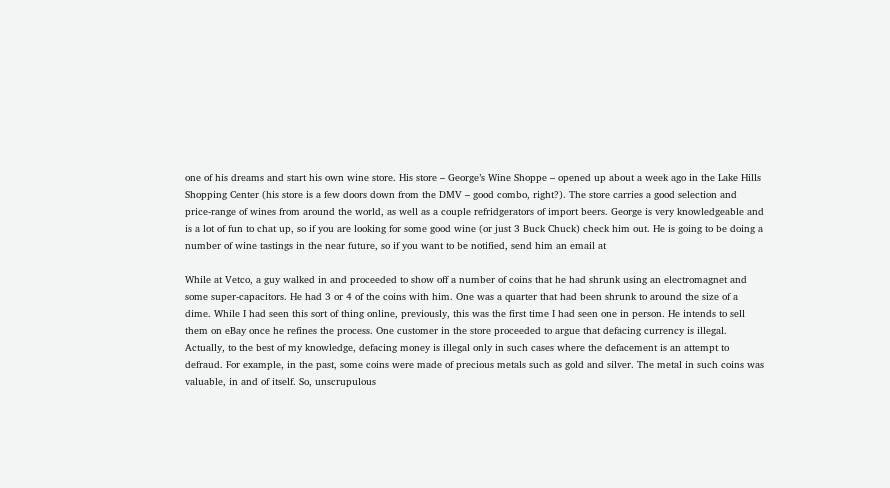one of his dreams and start his own wine store. His store – George’s Wine Shoppe – opened up about a week ago in the Lake Hills Shopping Center (his store is a few doors down from the DMV – good combo, right?). The store carries a good selection and price-range of wines from around the world, as well as a couple refridgerators of import beers. George is very knowledgeable and is a lot of fun to chat up, so if you are looking for some good wine (or just 3 Buck Chuck) check him out. He is going to be doing a number of wine tastings in the near future, so if you want to be notified, send him an email at

While at Vetco, a guy walked in and proceeded to show off a number of coins that he had shrunk using an electromagnet and some super-capacitors. He had 3 or 4 of the coins with him. One was a quarter that had been shrunk to around the size of a dime. While I had seen this sort of thing online, previously, this was the first time I had seen one in person. He intends to sell them on eBay once he refines the process. One customer in the store proceeded to argue that defacing currency is illegal. Actually, to the best of my knowledge, defacing money is illegal only in such cases where the defacement is an attempt to defraud. For example, in the past, some coins were made of precious metals such as gold and silver. The metal in such coins was valuable, in and of itself. So, unscrupulous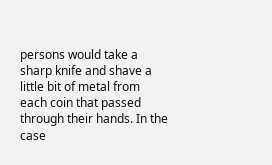persons would take a sharp knife and shave a little bit of metal from each coin that passed through their hands. In the case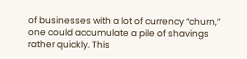of businesses with a lot of currency “churn,” one could accumulate a pile of shavings rather quickly. This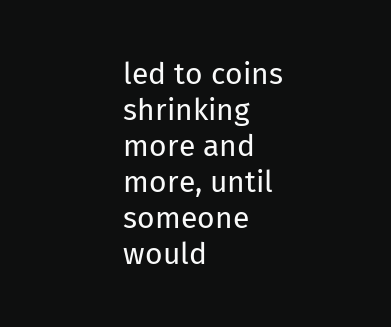led to coins shrinking more and more, until someone would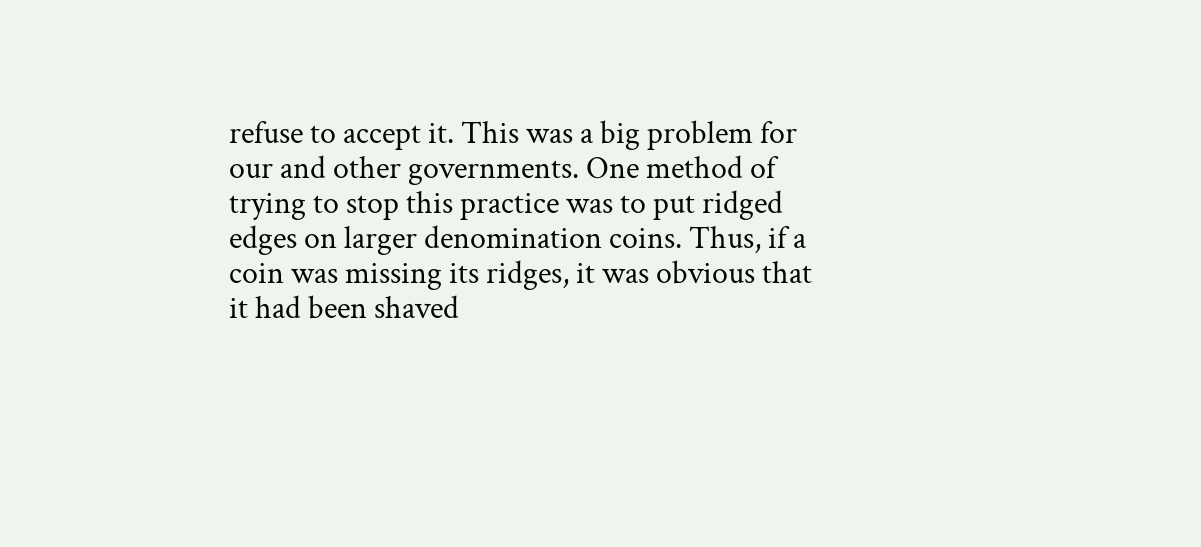refuse to accept it. This was a big problem for our and other governments. One method of trying to stop this practice was to put ridged edges on larger denomination coins. Thus, if a coin was missing its ridges, it was obvious that it had been shaved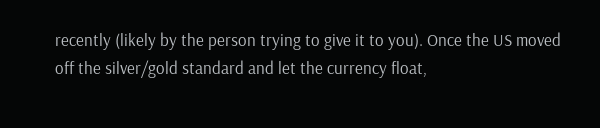recently (likely by the person trying to give it to you). Once the US moved off the silver/gold standard and let the currency float,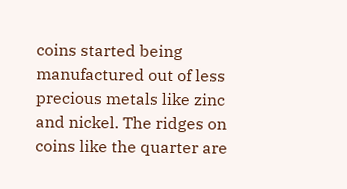coins started being manufactured out of less precious metals like zinc and nickel. The ridges on coins like the quarter are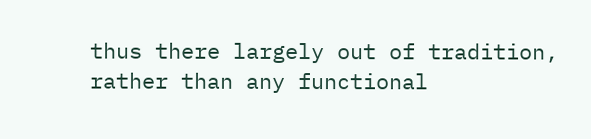thus there largely out of tradition, rather than any functional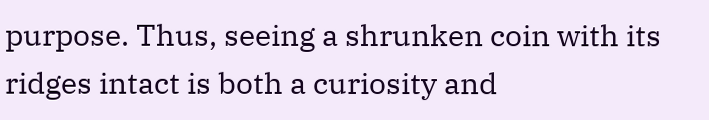purpose. Thus, seeing a shrunken coin with its ridges intact is both a curiosity and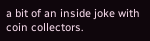a bit of an inside joke with coin collectors.